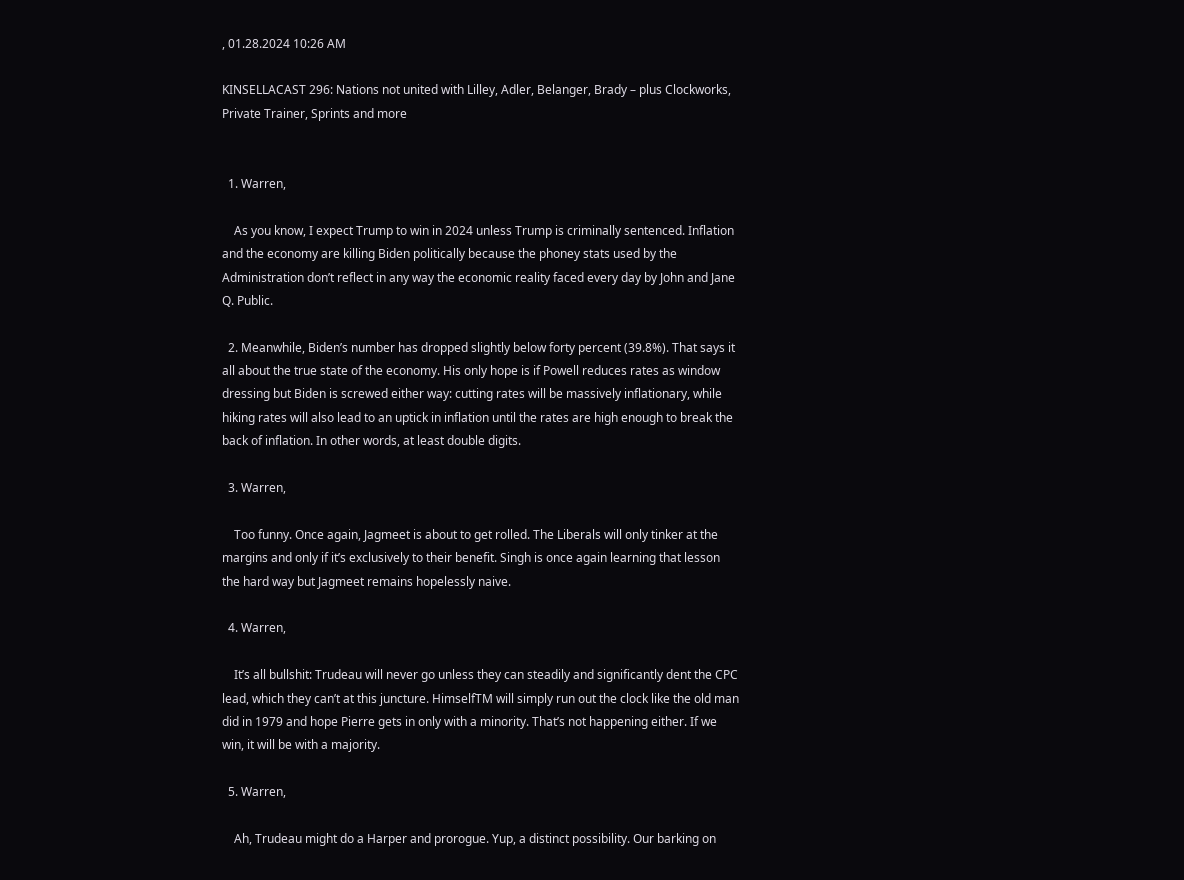, 01.28.2024 10:26 AM

KINSELLACAST 296: Nations not united with Lilley, Adler, Belanger, Brady – plus Clockworks, Private Trainer, Sprints and more


  1. Warren,

    As you know, I expect Trump to win in 2024 unless Trump is criminally sentenced. Inflation and the economy are killing Biden politically because the phoney stats used by the Administration don’t reflect in any way the economic reality faced every day by John and Jane Q. Public.

  2. Meanwhile, Biden’s number has dropped slightly below forty percent (39.8%). That says it all about the true state of the economy. His only hope is if Powell reduces rates as window dressing but Biden is screwed either way: cutting rates will be massively inflationary, while hiking rates will also lead to an uptick in inflation until the rates are high enough to break the back of inflation. In other words, at least double digits.

  3. Warren,

    Too funny. Once again, Jagmeet is about to get rolled. The Liberals will only tinker at the margins and only if it’s exclusively to their benefit. Singh is once again learning that lesson the hard way but Jagmeet remains hopelessly naive.

  4. Warren,

    It’s all bullshit: Trudeau will never go unless they can steadily and significantly dent the CPC lead, which they can’t at this juncture. HimselfTM will simply run out the clock like the old man did in 1979 and hope Pierre gets in only with a minority. That’s not happening either. If we win, it will be with a majority.

  5. Warren,

    Ah, Trudeau might do a Harper and prorogue. Yup, a distinct possibility. Our barking on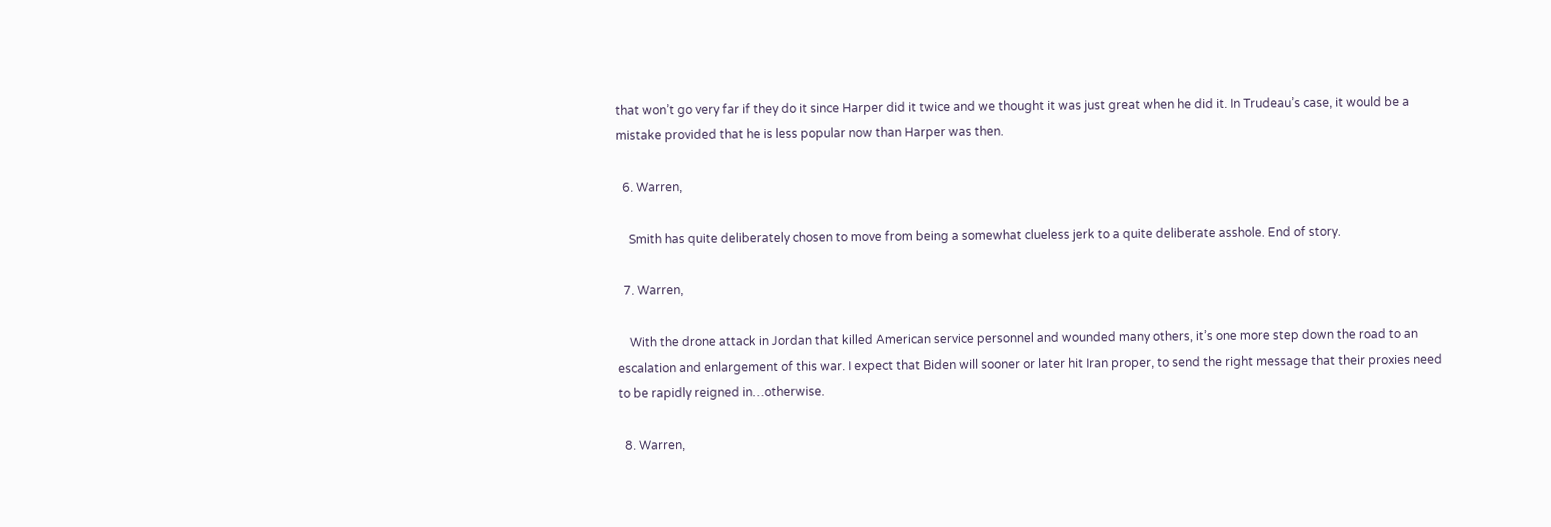that won’t go very far if they do it since Harper did it twice and we thought it was just great when he did it. In Trudeau’s case, it would be a mistake provided that he is less popular now than Harper was then.

  6. Warren,

    Smith has quite deliberately chosen to move from being a somewhat clueless jerk to a quite deliberate asshole. End of story.

  7. Warren,

    With the drone attack in Jordan that killed American service personnel and wounded many others, it’s one more step down the road to an escalation and enlargement of this war. I expect that Biden will sooner or later hit Iran proper, to send the right message that their proxies need to be rapidly reigned in…otherwise.

  8. Warren,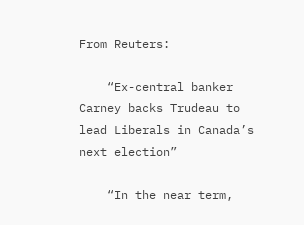From Reuters:

    “Ex-central banker Carney backs Trudeau to lead Liberals in Canada’s next election”

    “In the near term,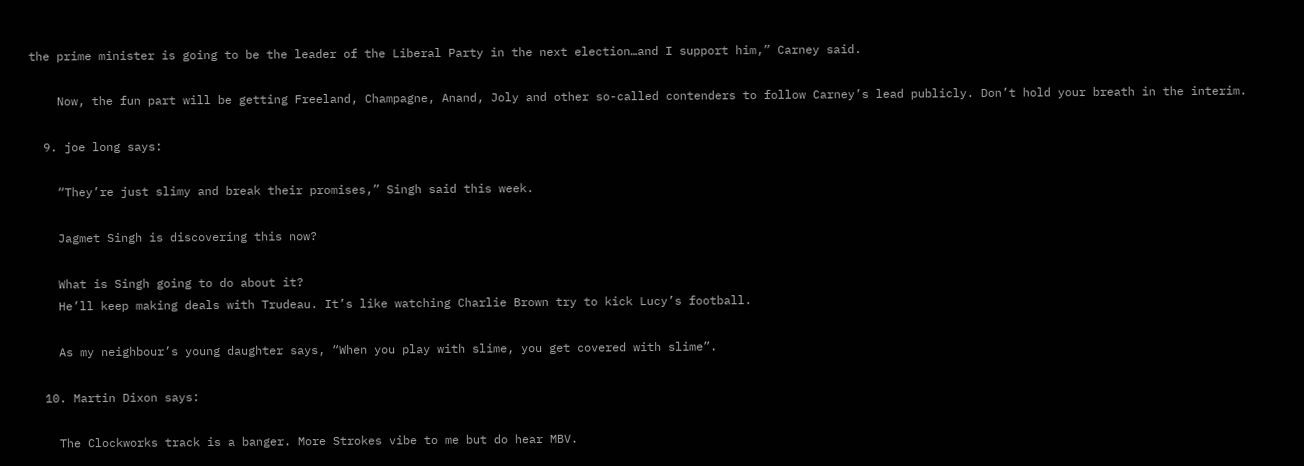the prime minister is going to be the leader of the Liberal Party in the next election…and I support him,” Carney said.

    Now, the fun part will be getting Freeland, Champagne, Anand, Joly and other so-called contenders to follow Carney’s lead publicly. Don’t hold your breath in the interim.

  9. joe long says:

    “They’re just slimy and break their promises,” Singh said this week.

    Jagmet Singh is discovering this now?

    What is Singh going to do about it?
    He’ll keep making deals with Trudeau. It’s like watching Charlie Brown try to kick Lucy’s football.

    As my neighbour’s young daughter says, “When you play with slime, you get covered with slime”.

  10. Martin Dixon says:

    The Clockworks track is a banger. More Strokes vibe to me but do hear MBV.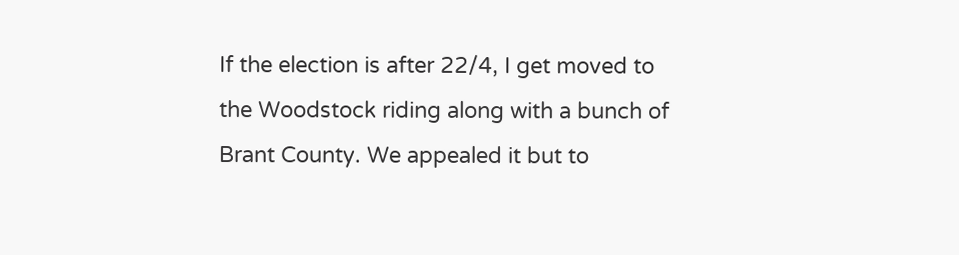If the election is after 22/4, I get moved to the Woodstock riding along with a bunch of Brant County. We appealed it but to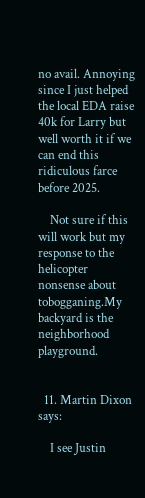no avail. Annoying since I just helped the local EDA raise 40k for Larry but well worth it if we can end this ridiculous farce before 2025.

    Not sure if this will work but my response to the helicopter nonsense about tobogganing.My backyard is the neighborhood playground.


  11. Martin Dixon says:

    I see Justin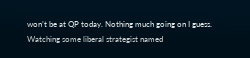won’t be at QP today. Nothing much going on I guess. Watching some liberal strategist named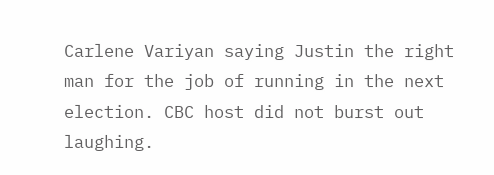Carlene Variyan saying Justin the right man for the job of running in the next election. CBC host did not burst out laughing.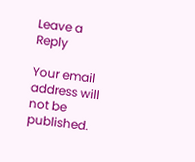Leave a Reply

Your email address will not be published.